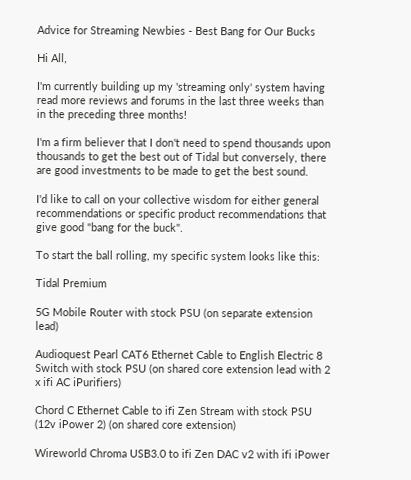Advice for Streaming Newbies - Best Bang for Our Bucks

Hi All,

I'm currently building up my 'streaming only' system having read more reviews and forums in the last three weeks than in the preceding three months!

I'm a firm believer that I don't need to spend thousands upon thousands to get the best out of Tidal but conversely, there are good investments to be made to get the best sound.

I'd like to call on your collective wisdom for either general recommendations or specific product recommendations that give good "bang for the buck".

To start the ball rolling, my specific system looks like this:

Tidal Premium

5G Mobile Router with stock PSU (on separate extension lead)

Audioquest Pearl CAT6 Ethernet Cable to English Electric 8 Switch with stock PSU (on shared core extension lead with 2 x ifi AC iPurifiers)

Chord C Ethernet Cable to ifi Zen Stream with stock PSU (12v iPower 2) (on shared core extension)

Wireworld Chroma USB3.0 to ifi Zen DAC v2 with ifi iPower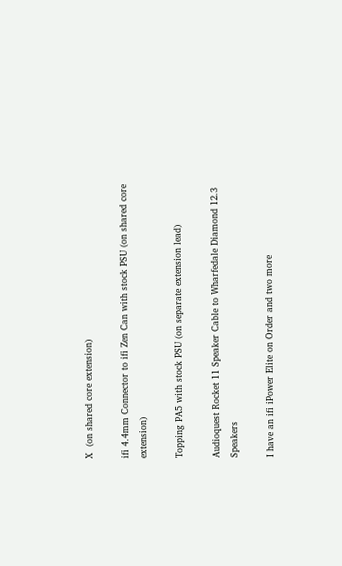X  (on shared core extension)

ifi 4.4mm Connector to ifi Zen Can with stock PSU (on shared core extension)

Topping PA5 with stock PSU (on separate extension lead)

Audioquest Rocket 11 Speaker Cable to Wharfedale Diamond 12.3 Speakers

I have an ifi iPower Elite on Order and two more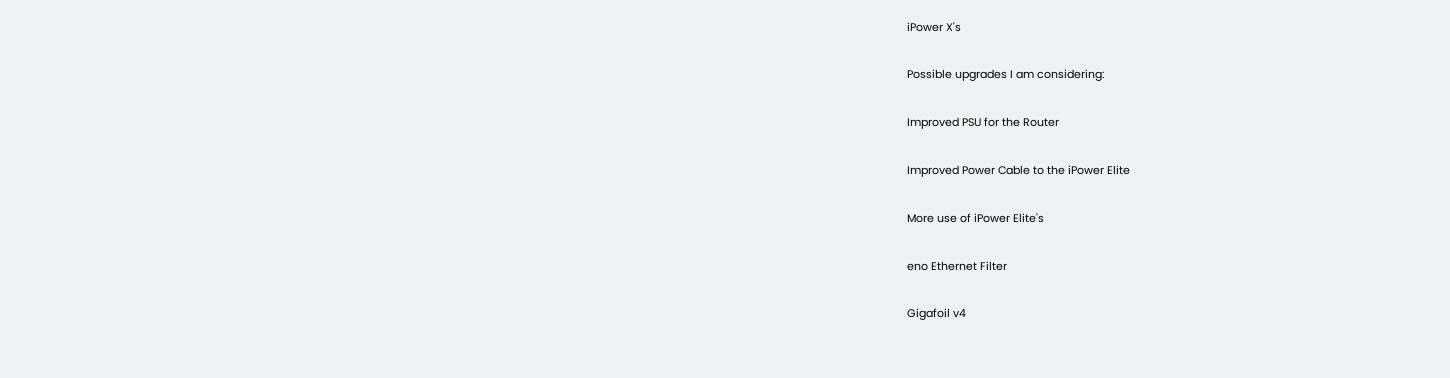iPower X's

Possible upgrades I am considering:

Improved PSU for the Router

Improved Power Cable to the iPower Elite

More use of iPower Elite's

eno Ethernet Filter

Gigafoil v4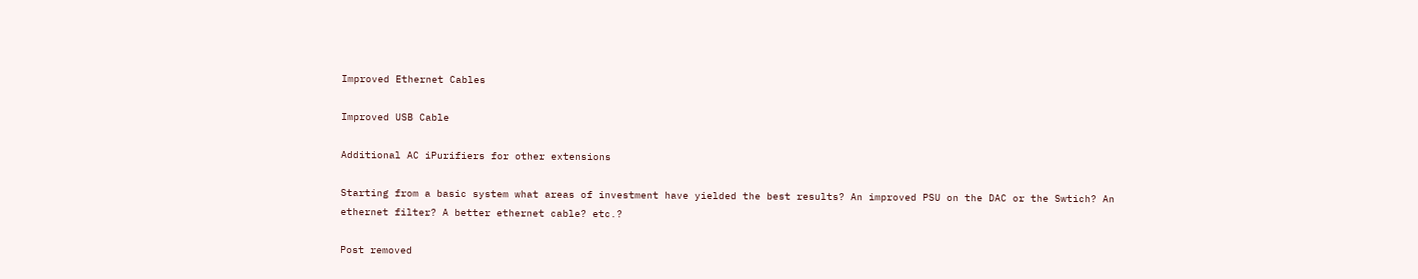Improved Ethernet Cables

Improved USB Cable

Additional AC iPurifiers for other extensions

Starting from a basic system what areas of investment have yielded the best results? An improved PSU on the DAC or the Swtich? An ethernet filter? A better ethernet cable? etc.?

Post removed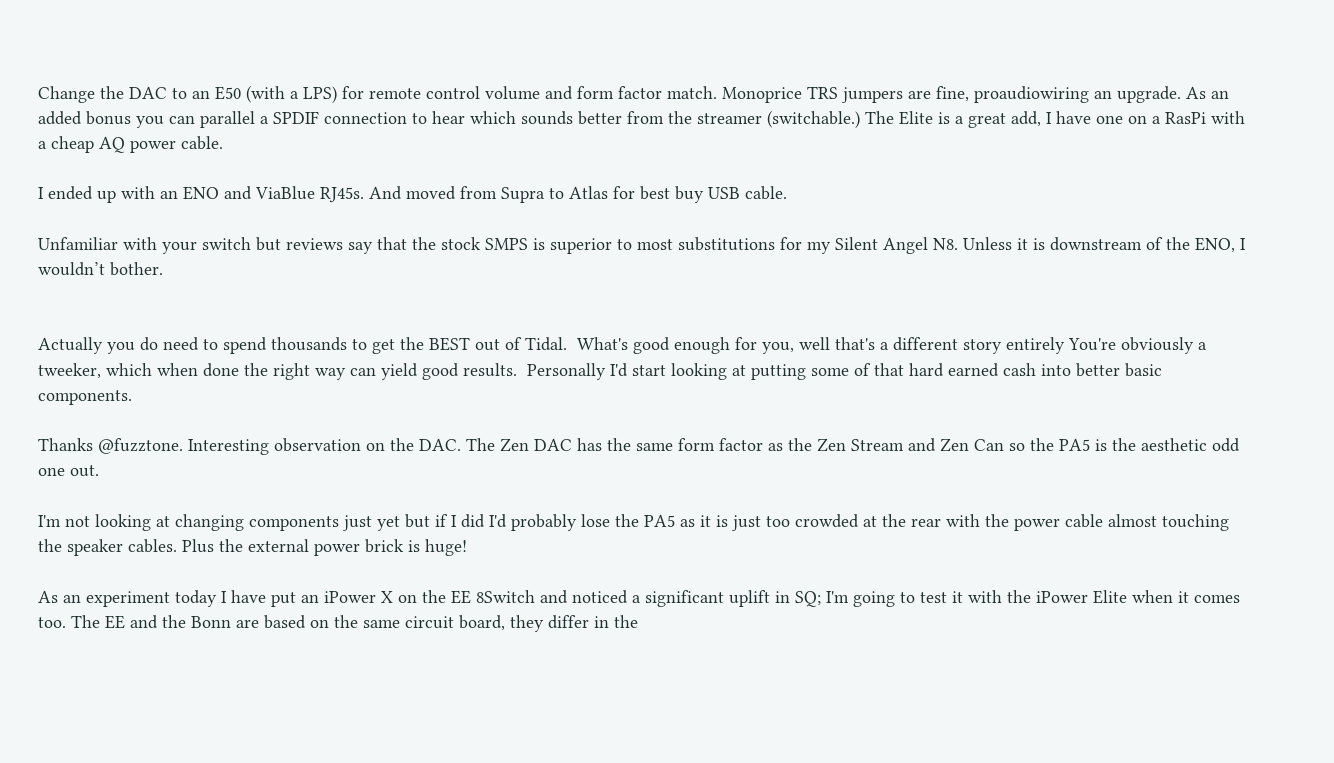Change the DAC to an E50 (with a LPS) for remote control volume and form factor match. Monoprice TRS jumpers are fine, proaudiowiring an upgrade. As an added bonus you can parallel a SPDIF connection to hear which sounds better from the streamer (switchable.) The Elite is a great add, I have one on a RasPi with a cheap AQ power cable.

I ended up with an ENO and ViaBlue RJ45s. And moved from Supra to Atlas for best buy USB cable.

Unfamiliar with your switch but reviews say that the stock SMPS is superior to most substitutions for my Silent Angel N8. Unless it is downstream of the ENO, I wouldn’t bother.


Actually you do need to spend thousands to get the BEST out of Tidal.  What's good enough for you, well that's a different story entirely You're obviously a tweeker, which when done the right way can yield good results.  Personally I'd start looking at putting some of that hard earned cash into better basic components.

Thanks @fuzztone. Interesting observation on the DAC. The Zen DAC has the same form factor as the Zen Stream and Zen Can so the PA5 is the aesthetic odd one out.

I'm not looking at changing components just yet but if I did I'd probably lose the PA5 as it is just too crowded at the rear with the power cable almost touching the speaker cables. Plus the external power brick is huge!

As an experiment today I have put an iPower X on the EE 8Switch and noticed a significant uplift in SQ; I'm going to test it with the iPower Elite when it comes too. The EE and the Bonn are based on the same circuit board, they differ in the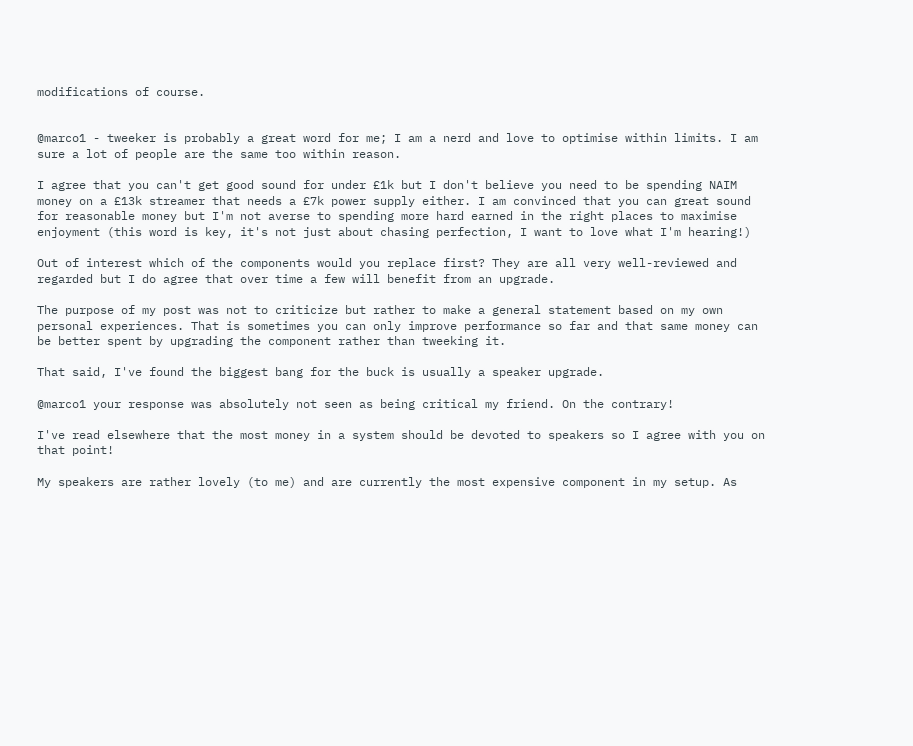modifications of course.


@marco1 - tweeker is probably a great word for me; I am a nerd and love to optimise within limits. I am sure a lot of people are the same too within reason.

I agree that you can't get good sound for under £1k but I don't believe you need to be spending NAIM money on a £13k streamer that needs a £7k power supply either. I am convinced that you can great sound for reasonable money but I'm not averse to spending more hard earned in the right places to maximise enjoyment (this word is key, it's not just about chasing perfection, I want to love what I'm hearing!)

Out of interest which of the components would you replace first? They are all very well-reviewed and regarded but I do agree that over time a few will benefit from an upgrade.

The purpose of my post was not to criticize but rather to make a general statement based on my own personal experiences. That is sometimes you can only improve performance so far and that same money can be better spent by upgrading the component rather than tweeking it.

That said, I've found the biggest bang for the buck is usually a speaker upgrade.

@marco1 your response was absolutely not seen as being critical my friend. On the contrary!

I've read elsewhere that the most money in a system should be devoted to speakers so I agree with you on that point!

My speakers are rather lovely (to me) and are currently the most expensive component in my setup. As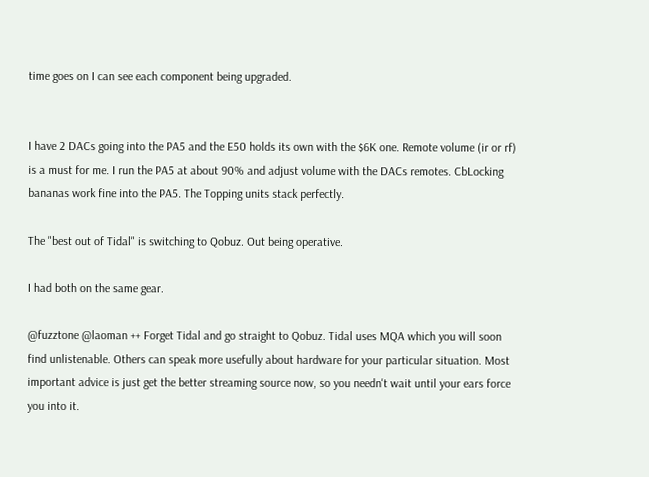time goes on I can see each component being upgraded.


I have 2 DACs going into the PA5 and the E50 holds its own with the $6K one. Remote volume (ir or rf) is a must for me. I run the PA5 at about 90% and adjust volume with the DACs remotes. CbLocking bananas work fine into the PA5. The Topping units stack perfectly.

The "best out of Tidal" is switching to Qobuz. Out being operative.

I had both on the same gear.

@fuzztone @laoman ++ Forget Tidal and go straight to Qobuz. Tidal uses MQA which you will soon find unlistenable. Others can speak more usefully about hardware for your particular situation. Most important advice is just get the better streaming source now, so you needn't wait until your ears force you into it.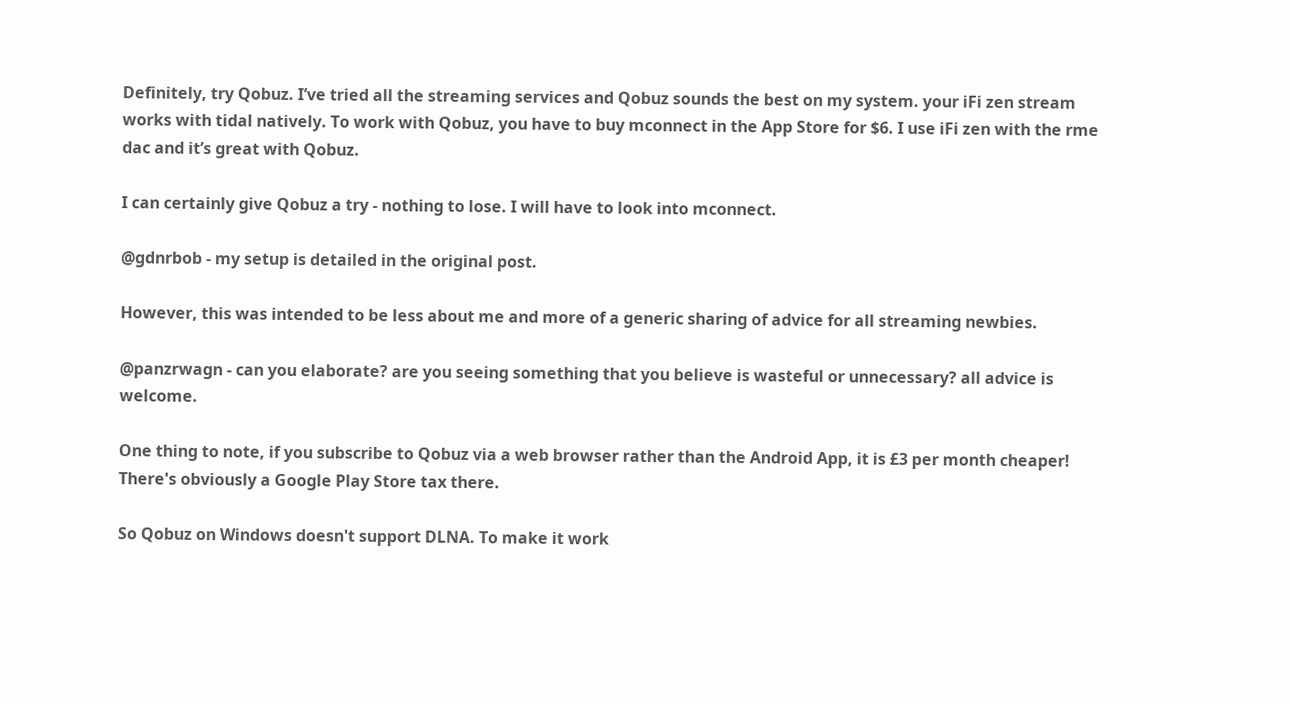Definitely, try Qobuz. I’ve tried all the streaming services and Qobuz sounds the best on my system. your iFi zen stream works with tidal natively. To work with Qobuz, you have to buy mconnect in the App Store for $6. I use iFi zen with the rme dac and it’s great with Qobuz.

I can certainly give Qobuz a try - nothing to lose. I will have to look into mconnect.

@gdnrbob - my setup is detailed in the original post.

However, this was intended to be less about me and more of a generic sharing of advice for all streaming newbies.

@panzrwagn - can you elaborate? are you seeing something that you believe is wasteful or unnecessary? all advice is welcome.

One thing to note, if you subscribe to Qobuz via a web browser rather than the Android App, it is £3 per month cheaper! There's obviously a Google Play Store tax there.

So Qobuz on Windows doesn't support DLNA. To make it work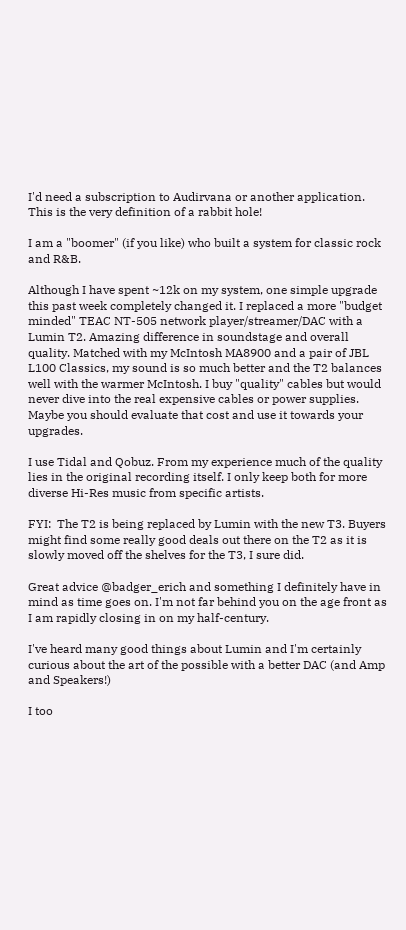I'd need a subscription to Audirvana or another application. This is the very definition of a rabbit hole!

I am a "boomer" (if you like) who built a system for classic rock and R&B.

Although I have spent ~12k on my system, one simple upgrade this past week completely changed it. I replaced a more "budget minded" TEAC NT-505 network player/streamer/DAC with a Lumin T2. Amazing difference in soundstage and overall quality. Matched with my McIntosh MA8900 and a pair of JBL L100 Classics, my sound is so much better and the T2 balances well with the warmer McIntosh. I buy "quality" cables but would never dive into the real expensive cables or power supplies. Maybe you should evaluate that cost and use it towards your upgrades.

I use Tidal and Qobuz. From my experience much of the quality lies in the original recording itself. I only keep both for more diverse Hi-Res music from specific artists.

FYI:  The T2 is being replaced by Lumin with the new T3. Buyers might find some really good deals out there on the T2 as it is slowly moved off the shelves for the T3, I sure did.

Great advice @badger_erich and something I definitely have in mind as time goes on. I'm not far behind you on the age front as I am rapidly closing in on my half-century.

I've heard many good things about Lumin and I'm certainly curious about the art of the possible with a better DAC (and Amp and Speakers!)

I too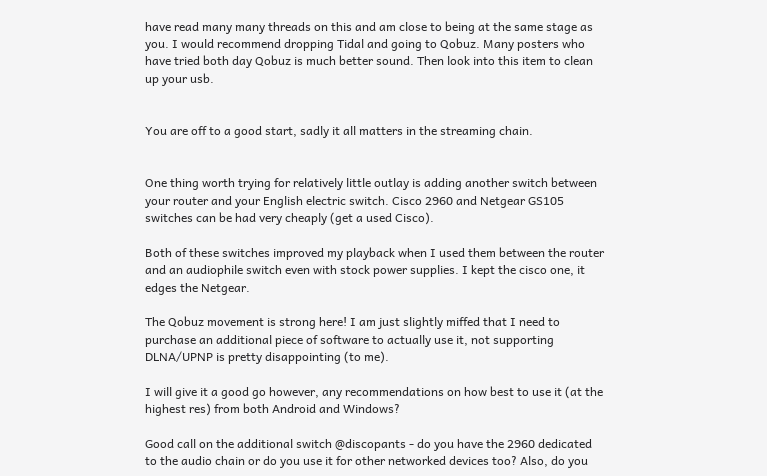have read many many threads on this and am close to being at the same stage as you. I would recommend dropping Tidal and going to Qobuz. Many posters who have tried both day Qobuz is much better sound. Then look into this item to clean up your usb.


You are off to a good start, sadly it all matters in the streaming chain.


One thing worth trying for relatively little outlay is adding another switch between your router and your English electric switch. Cisco 2960 and Netgear GS105 switches can be had very cheaply (get a used Cisco).

Both of these switches improved my playback when I used them between the router and an audiophile switch even with stock power supplies. I kept the cisco one, it edges the Netgear.

The Qobuz movement is strong here! I am just slightly miffed that I need to purchase an additional piece of software to actually use it, not supporting DLNA/UPNP is pretty disappointing (to me).

I will give it a good go however, any recommendations on how best to use it (at the highest res) from both Android and Windows?

Good call on the additional switch @discopants - do you have the 2960 dedicated to the audio chain or do you use it for other networked devices too? Also, do you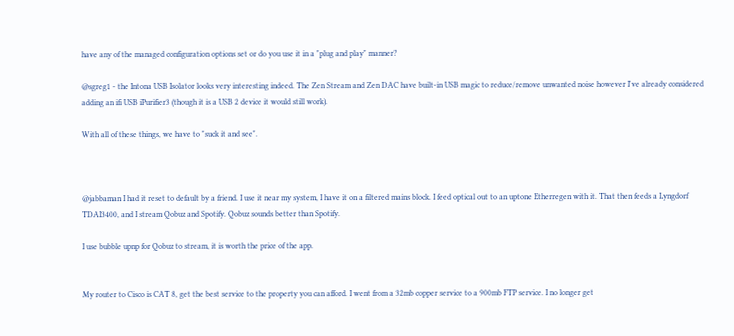have any of the managed configuration options set or do you use it in a "plug and play" manner?

@sgreg1 - the Intona USB Isolator looks very interesting indeed. The Zen Stream and Zen DAC have built-in USB magic to reduce/remove unwanted noise however I've already considered adding an ifi USB iPurifier3 (though it is a USB 2 device it would still work).

With all of these things, we have to "suck it and see".



@jabbaman I had it reset to default by a friend. I use it near my system, I have it on a filtered mains block. I feed optical out to an uptone Etherregen with it. That then feeds a Lyngdorf TDAI3400, and I stream Qobuz and Spotify. Qobuz sounds better than Spotify.

I use bubble upnp for Qobuz to stream, it is worth the price of the app.


My router to Cisco is CAT 8, get the best service to the property you can afford. I went from a 32mb copper service to a 900mb FTP service. I no longer get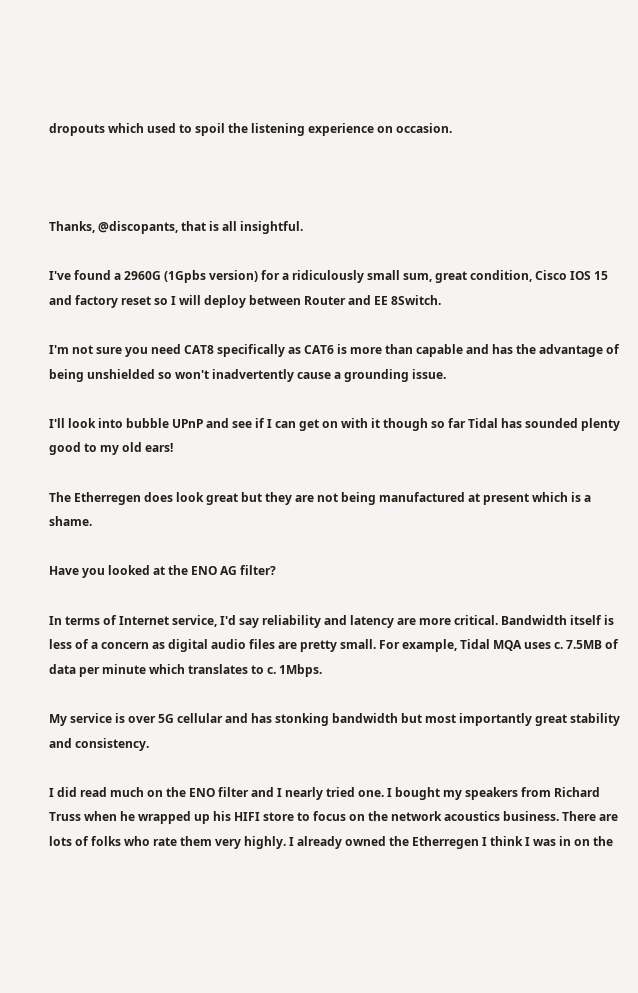dropouts which used to spoil the listening experience on occasion.



Thanks, @discopants, that is all insightful.

I've found a 2960G (1Gpbs version) for a ridiculously small sum, great condition, Cisco IOS 15 and factory reset so I will deploy between Router and EE 8Switch.

I'm not sure you need CAT8 specifically as CAT6 is more than capable and has the advantage of being unshielded so won't inadvertently cause a grounding issue.

I'll look into bubble UPnP and see if I can get on with it though so far Tidal has sounded plenty good to my old ears!

The Etherregen does look great but they are not being manufactured at present which is a shame.

Have you looked at the ENO AG filter?

In terms of Internet service, I'd say reliability and latency are more critical. Bandwidth itself is less of a concern as digital audio files are pretty small. For example, Tidal MQA uses c. 7.5MB of data per minute which translates to c. 1Mbps.

My service is over 5G cellular and has stonking bandwidth but most importantly great stability and consistency.

I did read much on the ENO filter and I nearly tried one. I bought my speakers from Richard Truss when he wrapped up his HIFI store to focus on the network acoustics business. There are lots of folks who rate them very highly. I already owned the Etherregen I think I was in on the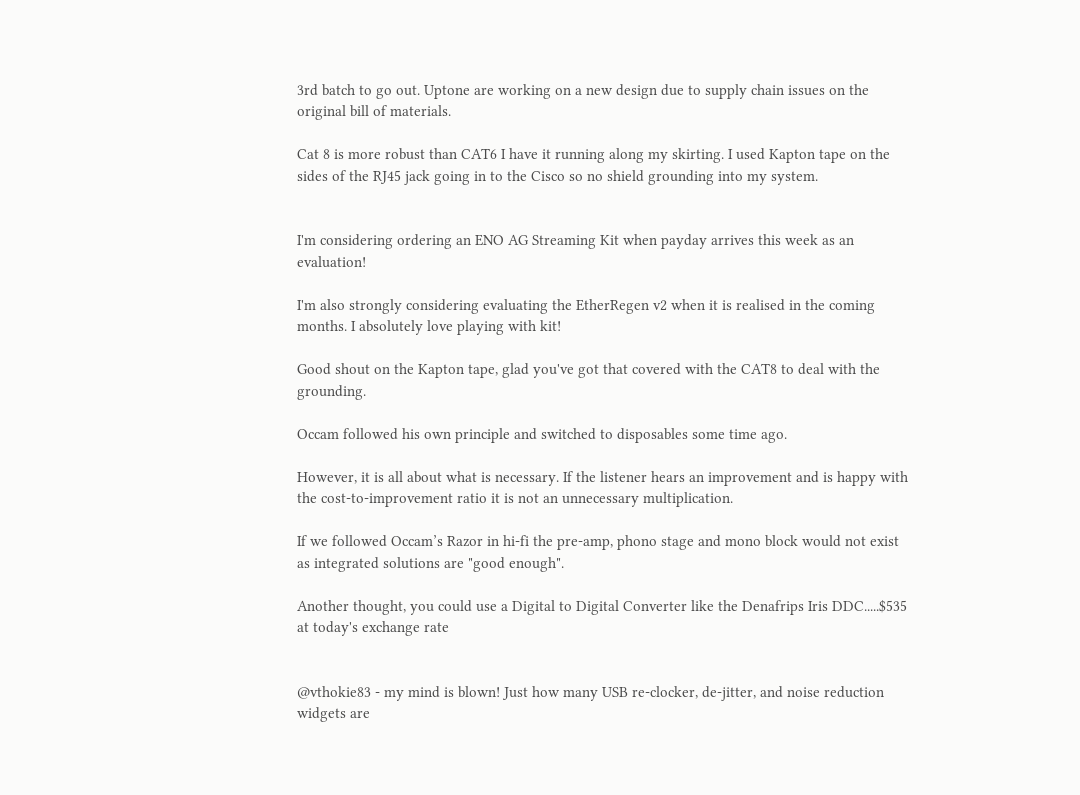3rd batch to go out. Uptone are working on a new design due to supply chain issues on the original bill of materials.

Cat 8 is more robust than CAT6 I have it running along my skirting. I used Kapton tape on the sides of the RJ45 jack going in to the Cisco so no shield grounding into my system.


I'm considering ordering an ENO AG Streaming Kit when payday arrives this week as an evaluation!

I'm also strongly considering evaluating the EtherRegen v2 when it is realised in the coming months. I absolutely love playing with kit!

Good shout on the Kapton tape, glad you've got that covered with the CAT8 to deal with the grounding.

Occam followed his own principle and switched to disposables some time ago.

However, it is all about what is necessary. If the listener hears an improvement and is happy with the cost-to-improvement ratio it is not an unnecessary multiplication.

If we followed Occam’s Razor in hi-fi the pre-amp, phono stage and mono block would not exist as integrated solutions are "good enough".

Another thought, you could use a Digital to Digital Converter like the Denafrips Iris DDC.....$535 at today's exchange rate


@vthokie83 - my mind is blown! Just how many USB re-clocker, de-jitter, and noise reduction widgets are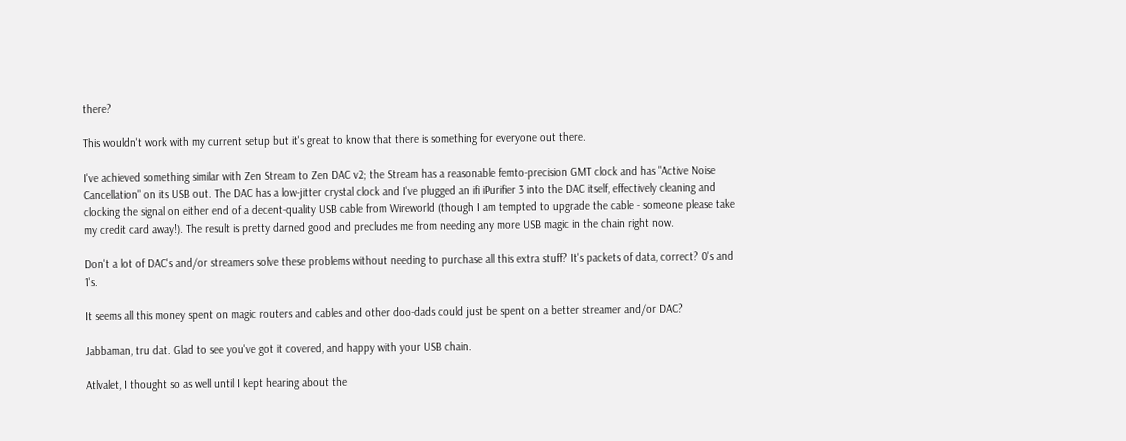there?

This wouldn't work with my current setup but it's great to know that there is something for everyone out there.

I've achieved something similar with Zen Stream to Zen DAC v2; the Stream has a reasonable femto-precision GMT clock and has "Active Noise Cancellation" on its USB out. The DAC has a low-jitter crystal clock and I've plugged an ifi iPurifier 3 into the DAC itself, effectively cleaning and clocking the signal on either end of a decent-quality USB cable from Wireworld (though I am tempted to upgrade the cable - someone please take my credit card away!). The result is pretty darned good and precludes me from needing any more USB magic in the chain right now.

Don't a lot of DAC's and/or streamers solve these problems without needing to purchase all this extra stuff? It's packets of data, correct? 0's and 1's.

It seems all this money spent on magic routers and cables and other doo-dads could just be spent on a better streamer and/or DAC?

Jabbaman, tru dat. Glad to see you've got it covered, and happy with your USB chain.

Atlvalet, I thought so as well until I kept hearing about the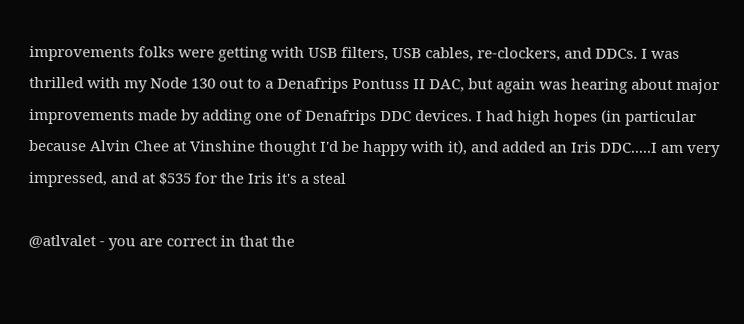improvements folks were getting with USB filters, USB cables, re-clockers, and DDCs. I was thrilled with my Node 130 out to a Denafrips Pontuss II DAC, but again was hearing about major improvements made by adding one of Denafrips DDC devices. I had high hopes (in particular because Alvin Chee at Vinshine thought I'd be happy with it), and added an Iris DDC.....I am very impressed, and at $535 for the Iris it's a steal

@atlvalet - you are correct in that the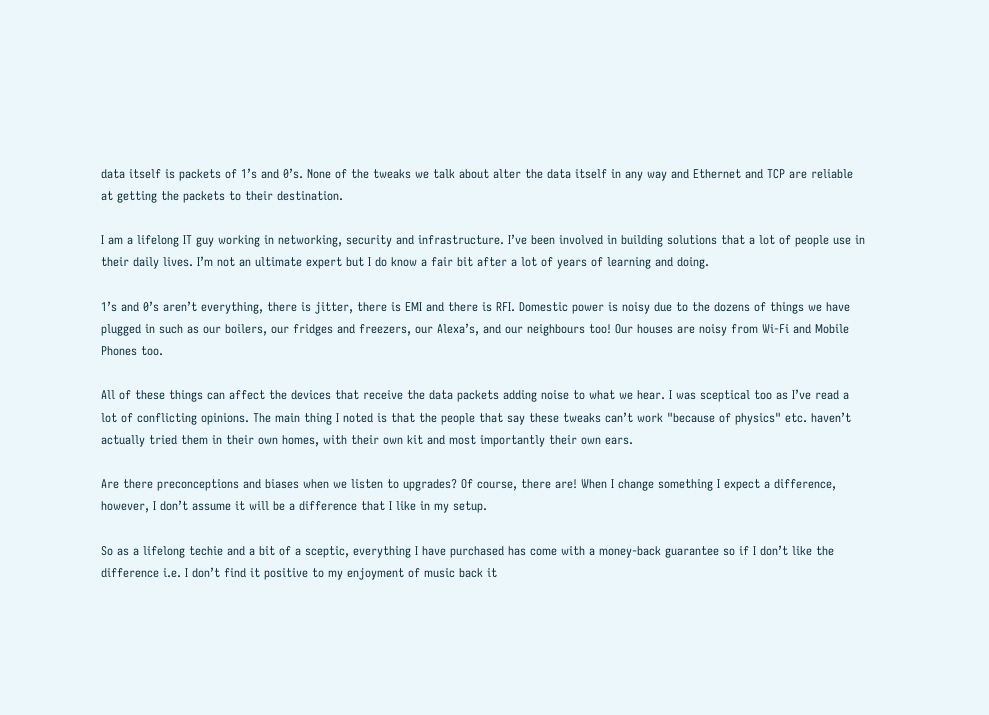data itself is packets of 1’s and 0’s. None of the tweaks we talk about alter the data itself in any way and Ethernet and TCP are reliable at getting the packets to their destination.

I am a lifelong IT guy working in networking, security and infrastructure. I’ve been involved in building solutions that a lot of people use in their daily lives. I’m not an ultimate expert but I do know a fair bit after a lot of years of learning and doing.

1’s and 0’s aren’t everything, there is jitter, there is EMI and there is RFI. Domestic power is noisy due to the dozens of things we have plugged in such as our boilers, our fridges and freezers, our Alexa’s, and our neighbours too! Our houses are noisy from Wi-Fi and Mobile Phones too.

All of these things can affect the devices that receive the data packets adding noise to what we hear. I was sceptical too as I’ve read a lot of conflicting opinions. The main thing I noted is that the people that say these tweaks can’t work "because of physics" etc. haven’t actually tried them in their own homes, with their own kit and most importantly their own ears.

Are there preconceptions and biases when we listen to upgrades? Of course, there are! When I change something I expect a difference, however, I don’t assume it will be a difference that I like in my setup.

So as a lifelong techie and a bit of a sceptic, everything I have purchased has come with a money-back guarantee so if I don’t like the difference i.e. I don’t find it positive to my enjoyment of music back it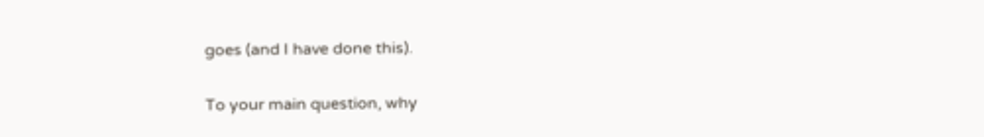goes (and I have done this).

To your main question, why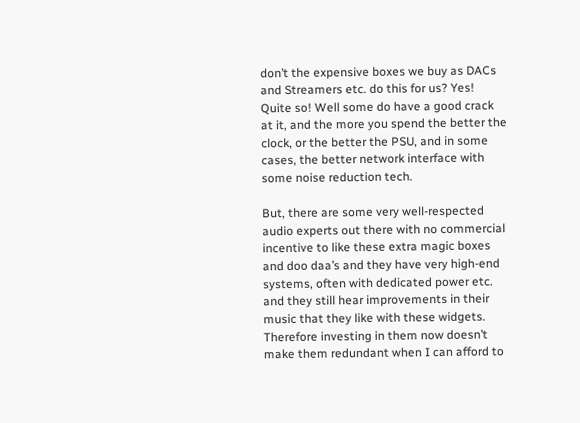don’t the expensive boxes we buy as DACs and Streamers etc. do this for us? Yes! Quite so! Well some do have a good crack at it, and the more you spend the better the clock, or the better the PSU, and in some cases, the better network interface with some noise reduction tech.

But, there are some very well-respected audio experts out there with no commercial incentive to like these extra magic boxes and doo daa’s and they have very high-end systems, often with dedicated power etc. and they still hear improvements in their music that they like with these widgets. Therefore investing in them now doesn’t make them redundant when I can afford to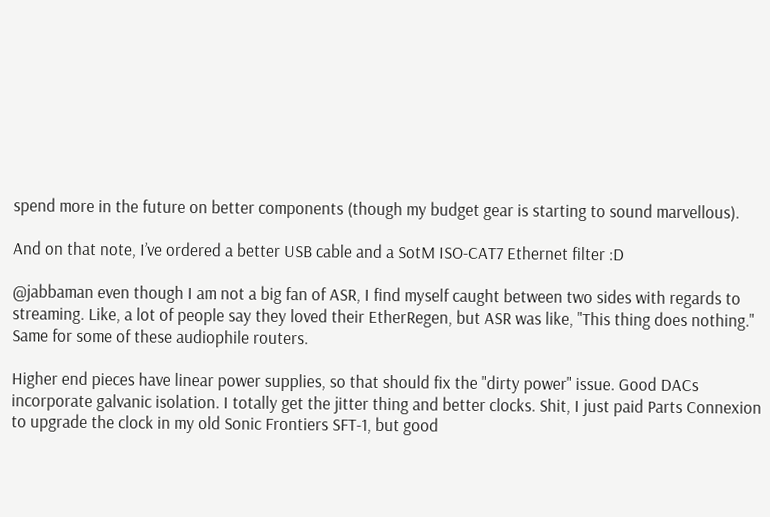spend more in the future on better components (though my budget gear is starting to sound marvellous).

And on that note, I’ve ordered a better USB cable and a SotM ISO-CAT7 Ethernet filter :D

@jabbaman even though I am not a big fan of ASR, I find myself caught between two sides with regards to streaming. Like, a lot of people say they loved their EtherRegen, but ASR was like, "This thing does nothing." Same for some of these audiophile routers.

Higher end pieces have linear power supplies, so that should fix the "dirty power" issue. Good DACs incorporate galvanic isolation. I totally get the jitter thing and better clocks. Shit, I just paid Parts Connexion to upgrade the clock in my old Sonic Frontiers SFT-1, but good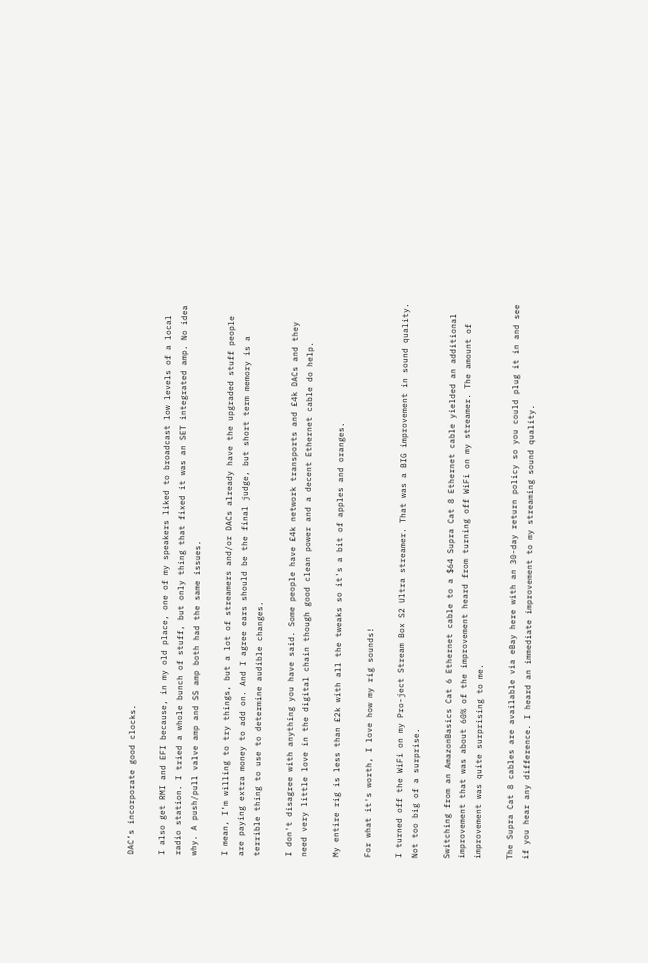DAC’s incorporate good clocks.

I also get RMI and EFI because, in my old place, one of my speakers liked to broadcast low levels of a local radio station. I tried a whole bunch of stuff, but only thing that fixed it was an SET integrated amp. No idea why. A push/pull valve amp and SS amp both had the same issues.

I mean, I’m willing to try things, but a lot of streamers and/or DACs already have the upgraded stuff people are paying extra money to add on. And I agree ears should be the final judge, but short term memory is a terrible thing to use to determine audible changes.

I don't disagree with anything you have said. Some people have £4k network transports and £4k DACs and they need very little love in the digital chain though good clean power and a decent Ethernet cable do help.

My entire rig is less than £2k with all the tweaks so it's a bit of apples and oranges.

For what it's worth, I love how my rig sounds!

I turned off the WiFi on my Pro-ject Stream Box S2 Ultra streamer. That was a BIG improvement in sound quality. Not too big of a surprise.

Switching from an AmazonBasics Cat 6 Ethernet cable to a $64 Supra Cat 8 Ethernet cable yielded an additional improvement that was about 60% of the improvement heard from turning off WiFi on my streamer. The amount of improvement was quite surprising to me.

The Supra Cat 8 cables are available via eBay here with an 30-day return policy so you could plug it in and see if you hear any difference. I heard an immediate improvement to my streaming sound quality.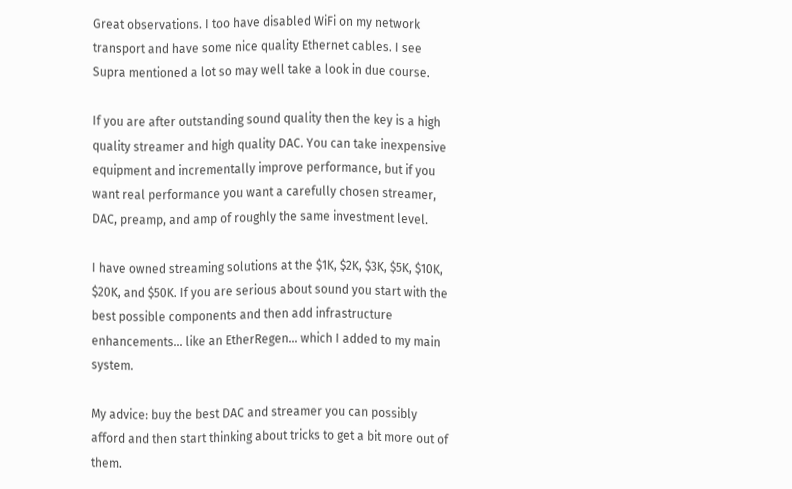Great observations. I too have disabled WiFi on my network transport and have some nice quality Ethernet cables. I see Supra mentioned a lot so may well take a look in due course.

If you are after outstanding sound quality then the key is a high quality streamer and high quality DAC. You can take inexpensive equipment and incrementally improve performance, but if you want real performance you want a carefully chosen streamer, DAC, preamp, and amp of roughly the same investment level.

I have owned streaming solutions at the $1K, $2K, $3K, $5K, $10K, $20K, and $50K. If you are serious about sound you start with the best possible components and then add infrastructure enhancements… like an EtherRegen… which I added to my main system.

My advice: buy the best DAC and streamer you can possibly afford and then start thinking about tricks to get a bit more out of them.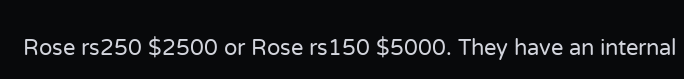Rose rs250 $2500 or Rose rs150 $5000. They have an internal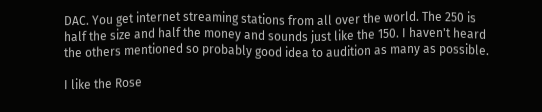DAC. You get internet streaming stations from all over the world. The 250 is half the size and half the money and sounds just like the 150. I haven't heard the others mentioned so probably good idea to audition as many as possible.

I like the Rose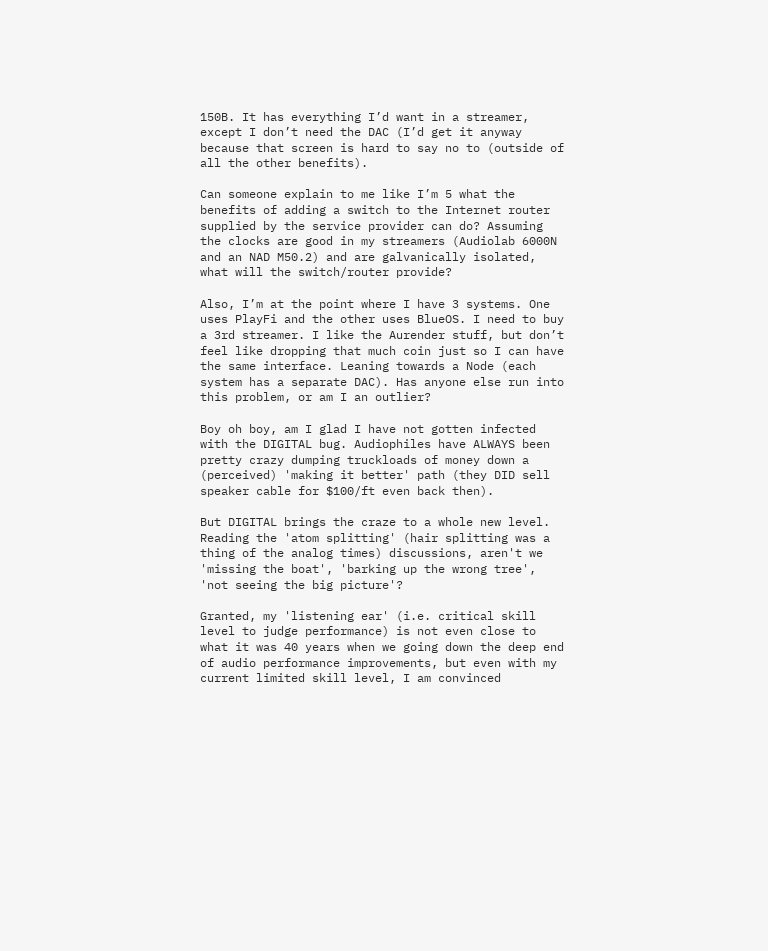150B. It has everything I’d want in a streamer, except I don’t need the DAC (I’d get it anyway because that screen is hard to say no to (outside of all the other benefits).

Can someone explain to me like I’m 5 what the benefits of adding a switch to the Internet router supplied by the service provider can do? Assuming the clocks are good in my streamers (Audiolab 6000N and an NAD M50.2) and are galvanically isolated, what will the switch/router provide?

Also, I’m at the point where I have 3 systems. One uses PlayFi and the other uses BlueOS. I need to buy a 3rd streamer. I like the Aurender stuff, but don’t feel like dropping that much coin just so I can have the same interface. Leaning towards a Node (each system has a separate DAC). Has anyone else run into this problem, or am I an outlier?

Boy oh boy, am I glad I have not gotten infected with the DIGITAL bug. Audiophiles have ALWAYS been pretty crazy dumping truckloads of money down a (perceived) 'making it better' path (they DID sell speaker cable for $100/ft even back then).

But DIGITAL brings the craze to a whole new level. Reading the 'atom splitting' (hair splitting was a thing of the analog times) discussions, aren't we 'missing the boat', 'barking up the wrong tree', 'not seeing the big picture'?

Granted, my 'listening ear' (i.e. critical skill level to judge performance) is not even close to what it was 40 years when we going down the deep end of audio performance improvements, but even with my current limited skill level, I am convinced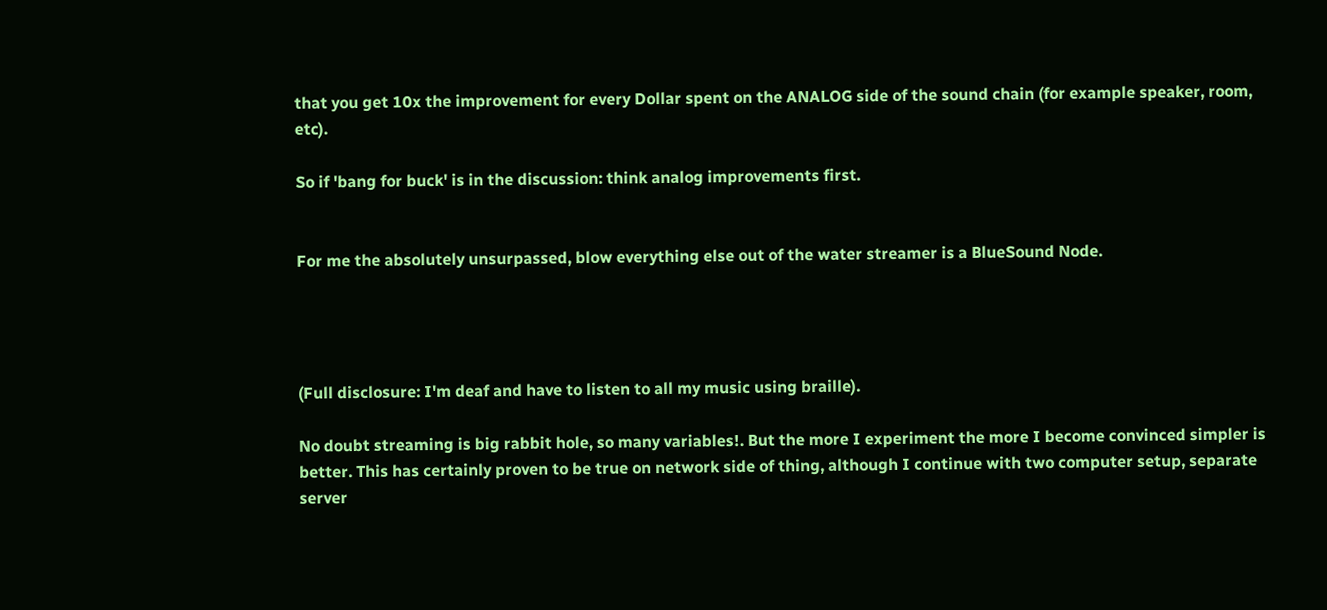that you get 10x the improvement for every Dollar spent on the ANALOG side of the sound chain (for example speaker, room, etc).

So if 'bang for buck' is in the discussion: think analog improvements first.


For me the absolutely unsurpassed, blow everything else out of the water streamer is a BlueSound Node.




(Full disclosure: I'm deaf and have to listen to all my music using braille).

No doubt streaming is big rabbit hole, so many variables!. But the more I experiment the more I become convinced simpler is better. This has certainly proven to be true on network side of thing, although I continue with two computer setup, separate server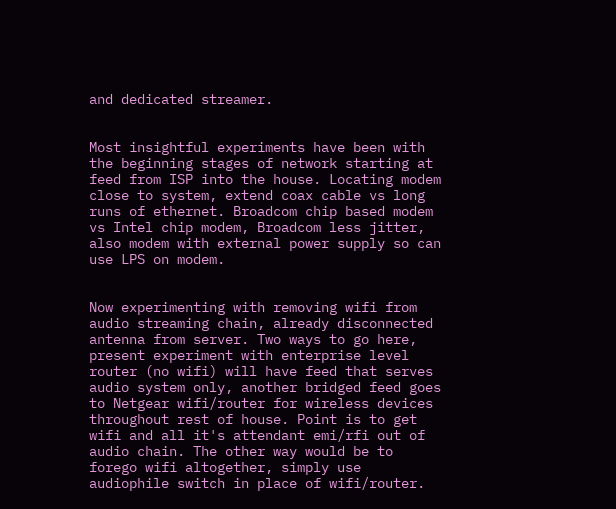and dedicated streamer.


Most insightful experiments have been with the beginning stages of network starting at feed from ISP into the house. Locating modem close to system, extend coax cable vs long runs of ethernet. Broadcom chip based modem vs Intel chip modem, Broadcom less jitter, also modem with external power supply so can use LPS on modem.


Now experimenting with removing wifi from audio streaming chain, already disconnected antenna from server. Two ways to go here, present experiment with enterprise level router (no wifi) will have feed that serves audio system only, another bridged feed goes to Netgear wifi/router for wireless devices throughout rest of house. Point is to get wifi and all it's attendant emi/rfi out of audio chain. The other way would be to forego wifi altogether, simply use audiophile switch in place of wifi/router.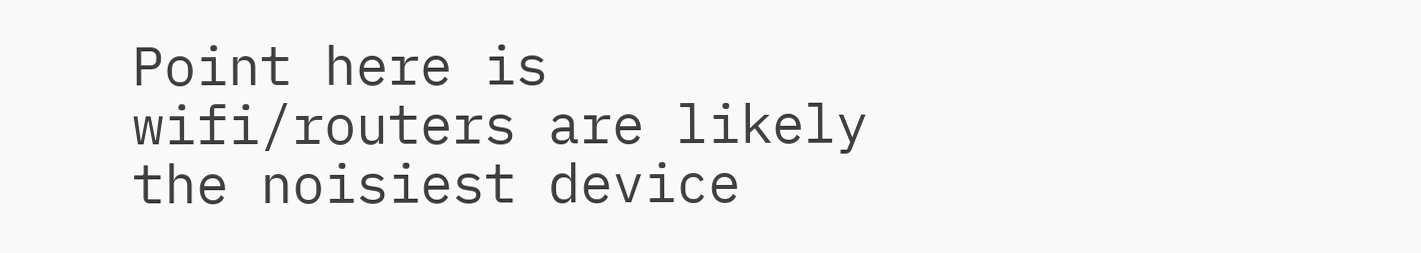Point here is wifi/routers are likely the noisiest device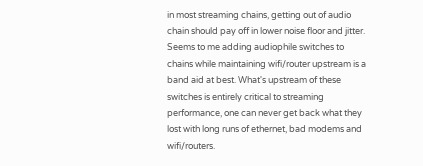in most streaming chains, getting out of audio chain should pay off in lower noise floor and jitter. Seems to me adding audiophile switches to chains while maintaining wifi/router upstream is a band aid at best. What's upstream of these switches is entirely critical to streaming performance, one can never get back what they lost with long runs of ethernet, bad modems and wifi/routers.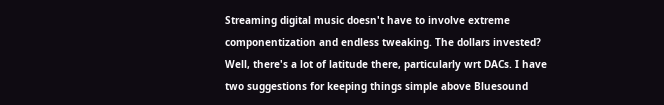Streaming digital music doesn't have to involve extreme componentization and endless tweaking. The dollars invested? Well, there's a lot of latitude there, particularly wrt DACs. I have two suggestions for keeping things simple above Bluesound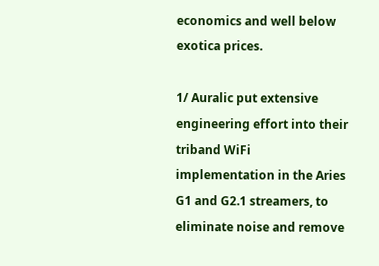economics and well below exotica prices.

1/ Auralic put extensive engineering effort into their triband WiFi implementation in the Aries G1 and G2.1 streamers, to eliminate noise and remove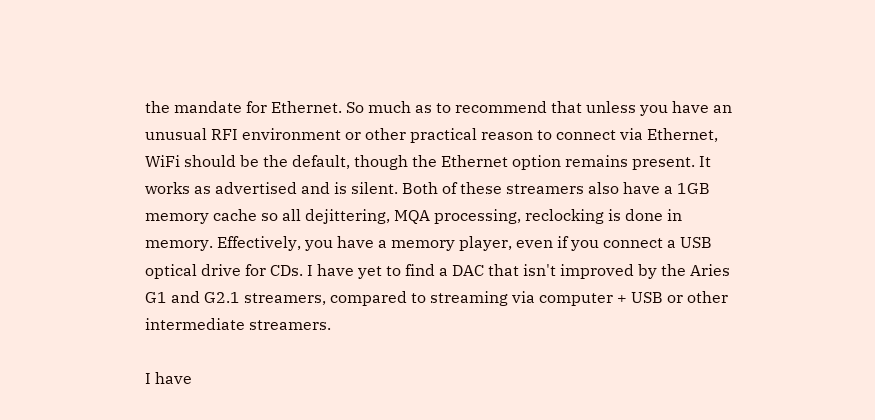the mandate for Ethernet. So much as to recommend that unless you have an unusual RFI environment or other practical reason to connect via Ethernet, WiFi should be the default, though the Ethernet option remains present. It works as advertised and is silent. Both of these streamers also have a 1GB memory cache so all dejittering, MQA processing, reclocking is done in memory. Effectively, you have a memory player, even if you connect a USB optical drive for CDs. I have yet to find a DAC that isn't improved by the Aries G1 and G2.1 streamers, compared to streaming via computer + USB or other intermediate streamers.

I have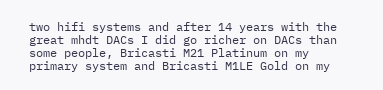two hifi systems and after 14 years with the great mhdt DACs I did go richer on DACs than some people, Bricasti M21 Platinum on my primary system and Bricasti M1LE Gold on my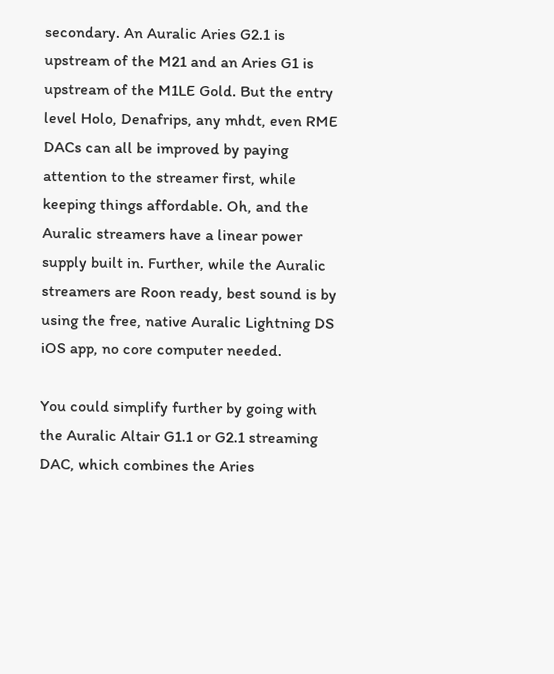secondary. An Auralic Aries G2.1 is upstream of the M21 and an Aries G1 is upstream of the M1LE Gold. But the entry level Holo, Denafrips, any mhdt, even RME DACs can all be improved by paying attention to the streamer first, while keeping things affordable. Oh, and the Auralic streamers have a linear power supply built in. Further, while the Auralic streamers are Roon ready, best sound is by using the free, native Auralic Lightning DS iOS app, no core computer needed.

You could simplify further by going with the Auralic Altair G1.1 or G2.1 streaming DAC, which combines the Aries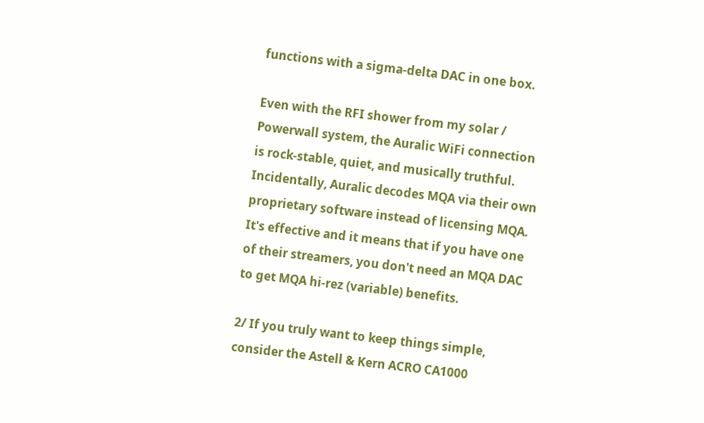functions with a sigma-delta DAC in one box.

Even with the RFI shower from my solar / Powerwall system, the Auralic WiFi connection is rock-stable, quiet, and musically truthful. Incidentally, Auralic decodes MQA via their own proprietary software instead of licensing MQA. It's effective and it means that if you have one of their streamers, you don't need an MQA DAC to get MQA hi-rez (variable) benefits.

2/ If you truly want to keep things simple, consider the Astell & Kern ACRO CA1000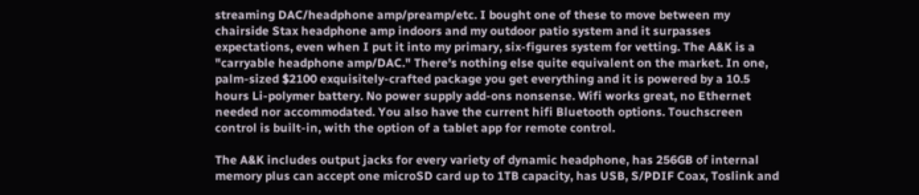streaming DAC/headphone amp/preamp/etc. I bought one of these to move between my chairside Stax headphone amp indoors and my outdoor patio system and it surpasses expectations, even when I put it into my primary, six-figures system for vetting. The A&K is a "carryable headphone amp/DAC." There's nothing else quite equivalent on the market. In one, palm-sized $2100 exquisitely-crafted package you get everything and it is powered by a 10.5 hours Li-polymer battery. No power supply add-ons nonsense. Wifi works great, no Ethernet needed nor accommodated. You also have the current hifi Bluetooth options. Touchscreen control is built-in, with the option of a tablet app for remote control.

The A&K includes output jacks for every variety of dynamic headphone, has 256GB of internal memory plus can accept one microSD card up to 1TB capacity, has USB, S/PDIF Coax, Toslink and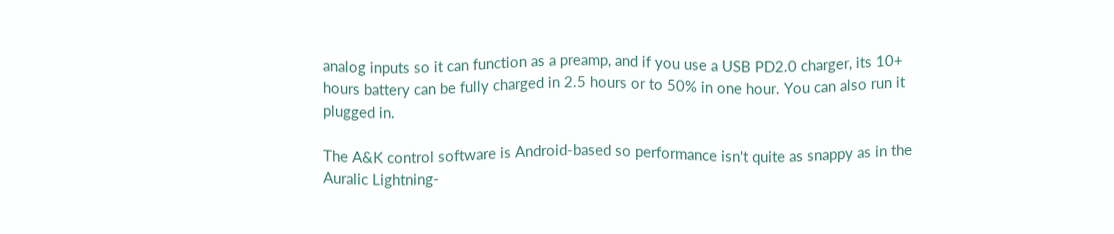analog inputs so it can function as a preamp, and if you use a USB PD2.0 charger, its 10+ hours battery can be fully charged in 2.5 hours or to 50% in one hour. You can also run it plugged in.

The A&K control software is Android-based so performance isn't quite as snappy as in the Auralic Lightning-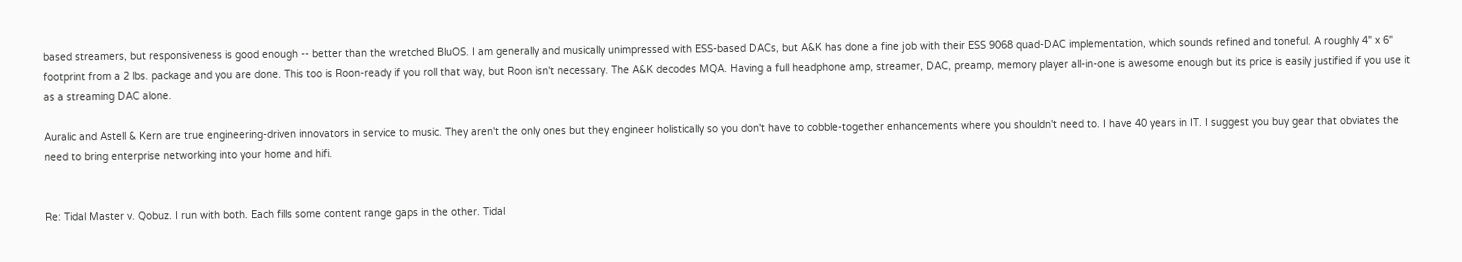based streamers, but responsiveness is good enough -- better than the wretched BluOS. I am generally and musically unimpressed with ESS-based DACs, but A&K has done a fine job with their ESS 9068 quad-DAC implementation, which sounds refined and toneful. A roughly 4" x 6" footprint from a 2 lbs. package and you are done. This too is Roon-ready if you roll that way, but Roon isn't necessary. The A&K decodes MQA. Having a full headphone amp, streamer, DAC, preamp, memory player all-in-one is awesome enough but its price is easily justified if you use it as a streaming DAC alone.

Auralic and Astell & Kern are true engineering-driven innovators in service to music. They aren't the only ones but they engineer holistically so you don't have to cobble-together enhancements where you shouldn't need to. I have 40 years in IT. I suggest you buy gear that obviates the need to bring enterprise networking into your home and hifi.


Re: Tidal Master v. Qobuz. I run with both. Each fills some content range gaps in the other. Tidal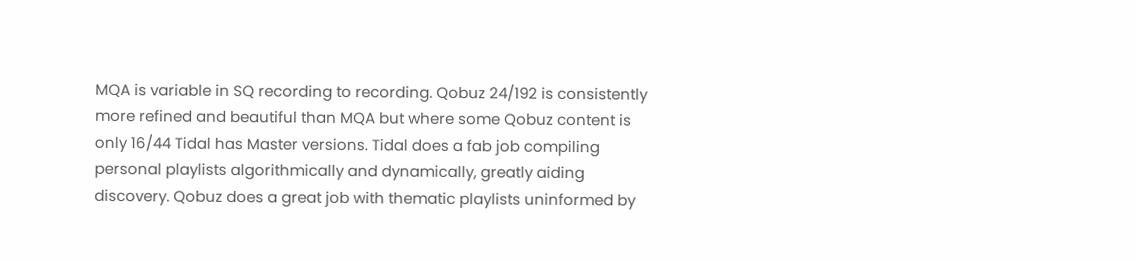MQA is variable in SQ recording to recording. Qobuz 24/192 is consistently more refined and beautiful than MQA but where some Qobuz content is only 16/44 Tidal has Master versions. Tidal does a fab job compiling personal playlists algorithmically and dynamically, greatly aiding discovery. Qobuz does a great job with thematic playlists uninformed by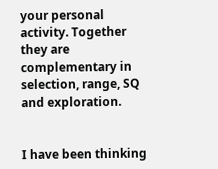your personal activity. Together they are complementary in selection, range, SQ and exploration.


I have been thinking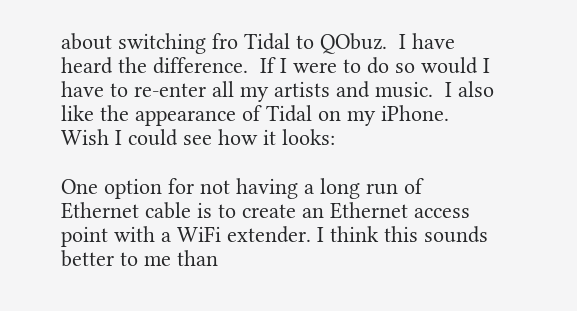about switching fro Tidal to QObuz.  I have heard the difference.  If I were to do so would I have to re-enter all my artists and music.  I also like the appearance of Tidal on my iPhone.  Wish I could see how it looks:

One option for not having a long run of Ethernet cable is to create an Ethernet access point with a WiFi extender. I think this sounds better to me than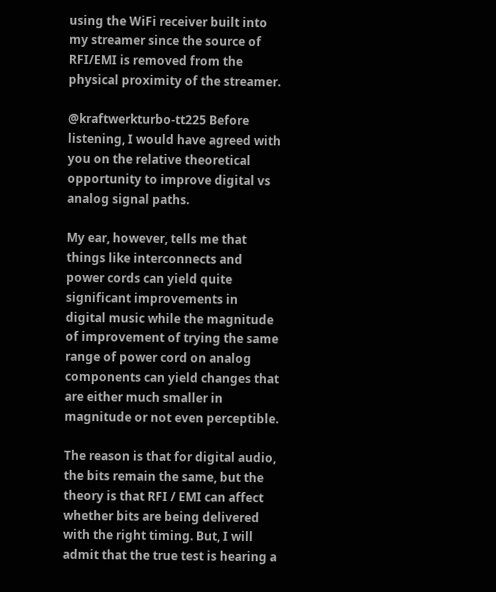using the WiFi receiver built into my streamer since the source of RFI/EMI is removed from the physical proximity of the streamer.

@kraftwerkturbo-tt225 Before listening, I would have agreed with you on the relative theoretical opportunity to improve digital vs analog signal paths.

My ear, however, tells me that things like interconnects and power cords can yield quite significant improvements in digital music while the magnitude of improvement of trying the same range of power cord on analog components can yield changes that are either much smaller in magnitude or not even perceptible.

The reason is that for digital audio, the bits remain the same, but the theory is that RFI / EMI can affect whether bits are being delivered with the right timing. But, I will admit that the true test is hearing a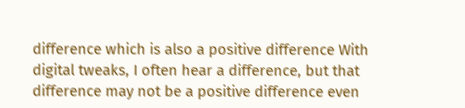difference which is also a positive difference With digital tweaks, I often hear a difference, but that difference may not be a positive difference even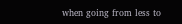when going from less to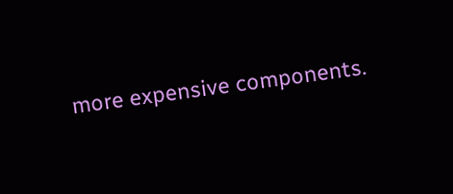more expensive components.